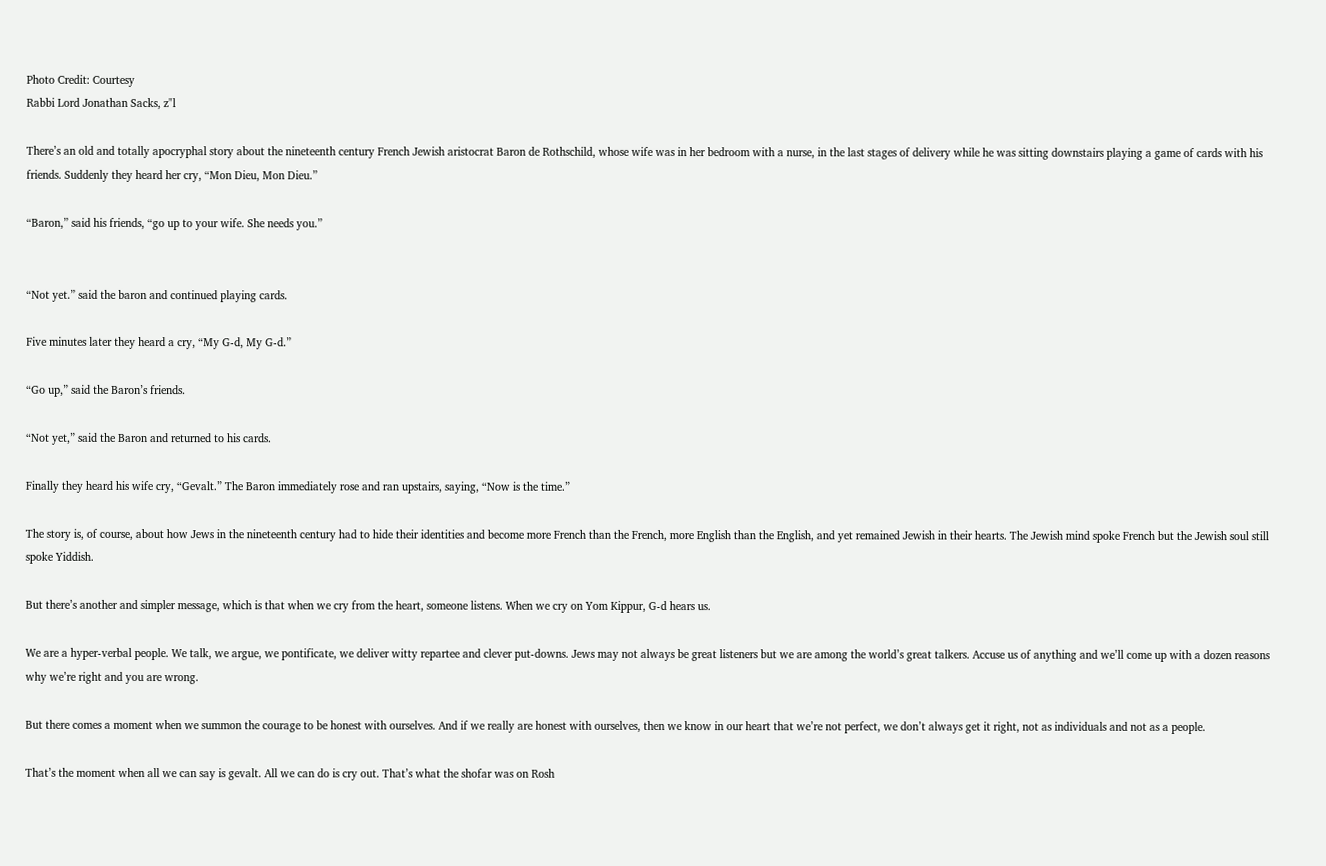Photo Credit: Courtesy
Rabbi Lord Jonathan Sacks, z"l

There’s an old and totally apocryphal story about the nineteenth century French Jewish aristocrat Baron de Rothschild, whose wife was in her bedroom with a nurse, in the last stages of delivery while he was sitting downstairs playing a game of cards with his friends. Suddenly they heard her cry, “Mon Dieu, Mon Dieu.”

“Baron,” said his friends, “go up to your wife. She needs you.”


“Not yet.” said the baron and continued playing cards.

Five minutes later they heard a cry, “My G-d, My G-d.”

“Go up,” said the Baron’s friends.

“Not yet,” said the Baron and returned to his cards.

Finally they heard his wife cry, “Gevalt.” The Baron immediately rose and ran upstairs, saying, “Now is the time.”

The story is, of course, about how Jews in the nineteenth century had to hide their identities and become more French than the French, more English than the English, and yet remained Jewish in their hearts. The Jewish mind spoke French but the Jewish soul still spoke Yiddish.

But there’s another and simpler message, which is that when we cry from the heart, someone listens. When we cry on Yom Kippur, G-d hears us.

We are a hyper-verbal people. We talk, we argue, we pontificate, we deliver witty repartee and clever put-downs. Jews may not always be great listeners but we are among the world’s great talkers. Accuse us of anything and we’ll come up with a dozen reasons why we’re right and you are wrong.

But there comes a moment when we summon the courage to be honest with ourselves. And if we really are honest with ourselves, then we know in our heart that we’re not perfect, we don’t always get it right, not as individuals and not as a people.

That’s the moment when all we can say is gevalt. All we can do is cry out. That’s what the shofar was on Rosh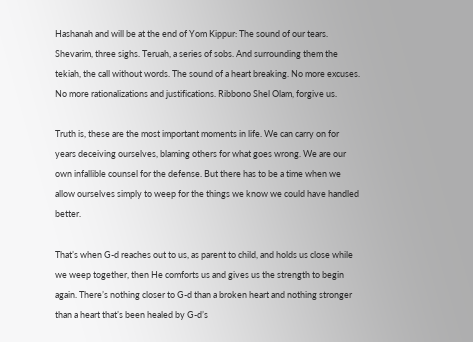Hashanah and will be at the end of Yom Kippur: The sound of our tears. Shevarim, three sighs. Teruah, a series of sobs. And surrounding them the tekiah, the call without words. The sound of a heart breaking. No more excuses. No more rationalizations and justifications. Ribbono Shel Olam, forgive us.

Truth is, these are the most important moments in life. We can carry on for years deceiving ourselves, blaming others for what goes wrong. We are our own infallible counsel for the defense. But there has to be a time when we allow ourselves simply to weep for the things we know we could have handled better.

That’s when G-d reaches out to us, as parent to child, and holds us close while we weep together, then He comforts us and gives us the strength to begin again. There’s nothing closer to G-d than a broken heart and nothing stronger than a heart that’s been healed by G-d’s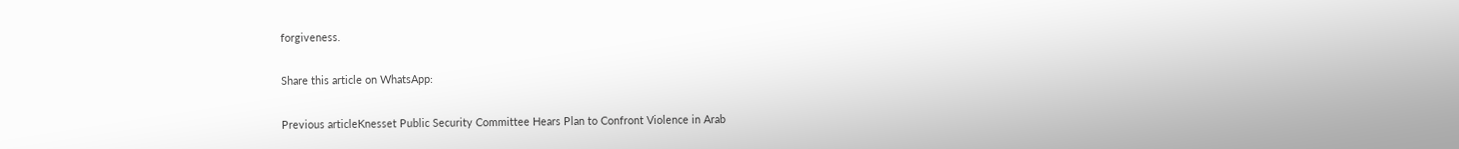forgiveness.

Share this article on WhatsApp:

Previous articleKnesset Public Security Committee Hears Plan to Confront Violence in Arab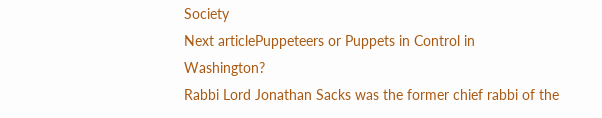Society
Next articlePuppeteers or Puppets in Control in Washington?
Rabbi Lord Jonathan Sacks was the former chief rabbi of the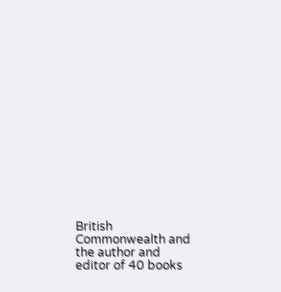British Commonwealth and the author and editor of 40 books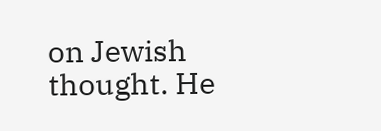on Jewish thought. He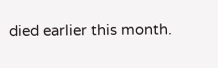died earlier this month.